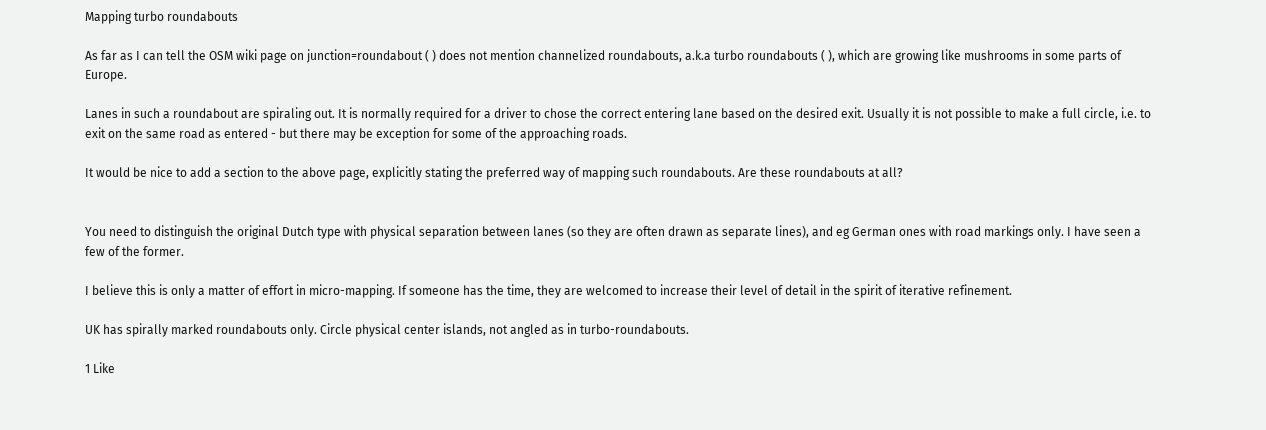Mapping turbo roundabouts

As far as I can tell the OSM wiki page on junction=roundabout ( ) does not mention channelized roundabouts, a.k.a turbo roundabouts ( ), which are growing like mushrooms in some parts of Europe.

Lanes in such a roundabout are spiraling out. It is normally required for a driver to chose the correct entering lane based on the desired exit. Usually it is not possible to make a full circle, i.e. to exit on the same road as entered - but there may be exception for some of the approaching roads.

It would be nice to add a section to the above page, explicitly stating the preferred way of mapping such roundabouts. Are these roundabouts at all?


You need to distinguish the original Dutch type with physical separation between lanes (so they are often drawn as separate lines), and eg German ones with road markings only. I have seen a few of the former.

I believe this is only a matter of effort in micro-mapping. If someone has the time, they are welcomed to increase their level of detail in the spirit of iterative refinement.

UK has spirally marked roundabouts only. Circle physical center islands, not angled as in turbo-roundabouts.

1 Like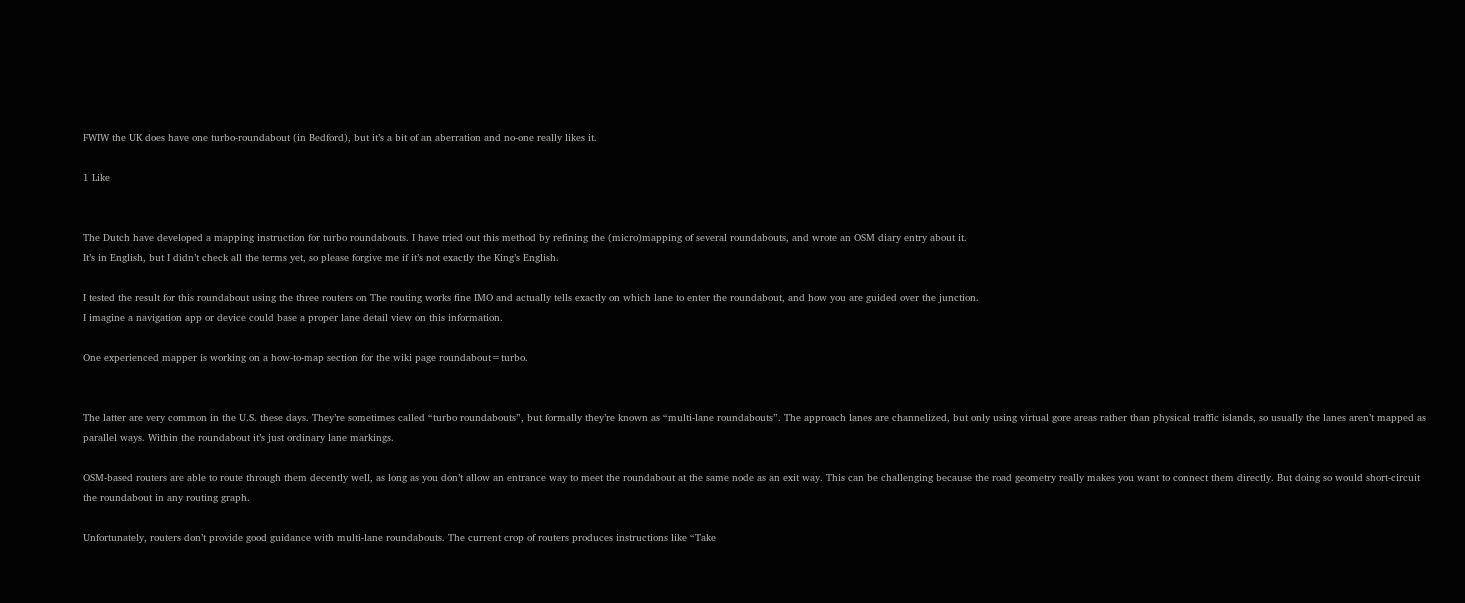FWIW the UK does have one turbo-roundabout (in Bedford), but it’s a bit of an aberration and no-one really likes it.

1 Like


The Dutch have developed a mapping instruction for turbo roundabouts. I have tried out this method by refining the (micro)mapping of several roundabouts, and wrote an OSM diary entry about it.
It’s in English, but I didn’t check all the terms yet, so please forgive me if it’s not exactly the King’s English.

I tested the result for this roundabout using the three routers on The routing works fine IMO and actually tells exactly on which lane to enter the roundabout, and how you are guided over the junction.
I imagine a navigation app or device could base a proper lane detail view on this information.

One experienced mapper is working on a how-to-map section for the wiki page roundabout=turbo.


The latter are very common in the U.S. these days. They’re sometimes called “turbo roundabouts”, but formally they’re known as “multi-lane roundabouts”. The approach lanes are channelized, but only using virtual gore areas rather than physical traffic islands, so usually the lanes aren’t mapped as parallel ways. Within the roundabout it’s just ordinary lane markings.

OSM-based routers are able to route through them decently well, as long as you don’t allow an entrance way to meet the roundabout at the same node as an exit way. This can be challenging because the road geometry really makes you want to connect them directly. But doing so would short-circuit the roundabout in any routing graph.

Unfortunately, routers don’t provide good guidance with multi-lane roundabouts. The current crop of routers produces instructions like “Take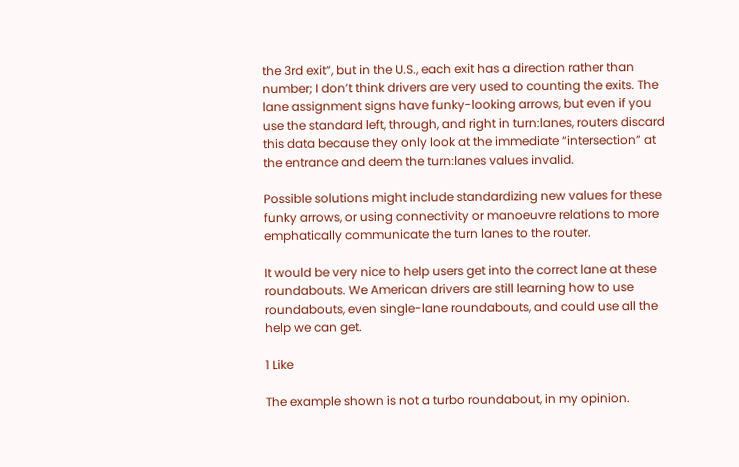the 3rd exit”, but in the U.S., each exit has a direction rather than number; I don’t think drivers are very used to counting the exits. The lane assignment signs have funky-looking arrows, but even if you use the standard left, through, and right in turn:lanes, routers discard this data because they only look at the immediate “intersection” at the entrance and deem the turn:lanes values invalid.

Possible solutions might include standardizing new values for these funky arrows, or using connectivity or manoeuvre relations to more emphatically communicate the turn lanes to the router.

It would be very nice to help users get into the correct lane at these roundabouts. We American drivers are still learning how to use roundabouts, even single-lane roundabouts, and could use all the help we can get.

1 Like

The example shown is not a turbo roundabout, in my opinion.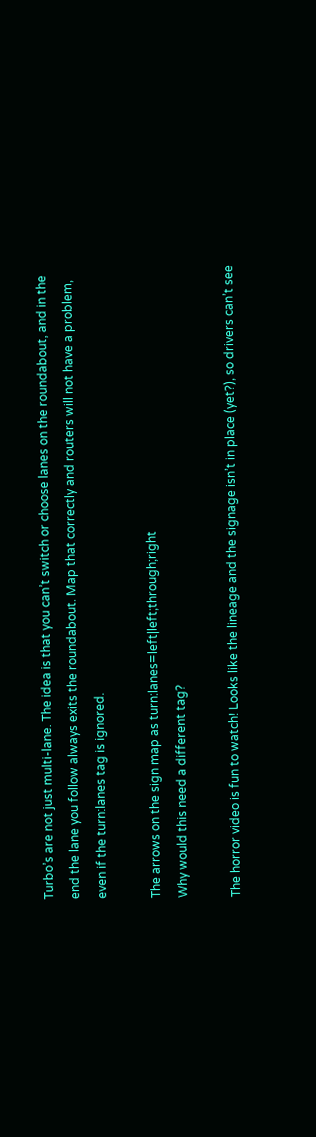Turbo’s are not just multi-lane. The idea is that you can’t switch or choose lanes on the roundabout, and in the end the lane you follow always exits the roundabout. Map that correctly and routers will not have a problem, even if the turn:lanes tag is ignored.

The arrows on the sign map as turn:lanes=left|left;through;right
Why would this need a different tag?

The horror video is fun to watch! Looks like the lineage and the signage isn’t in place (yet?), so drivers can’t see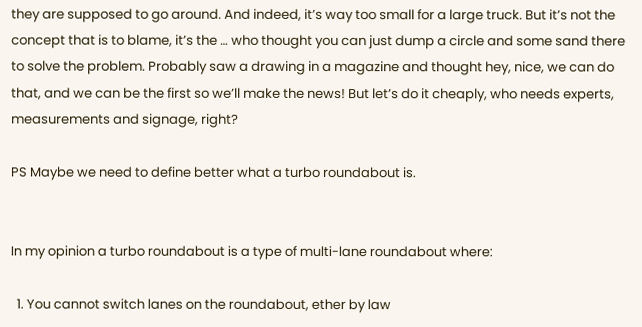they are supposed to go around. And indeed, it’s way too small for a large truck. But it’s not the concept that is to blame, it’s the … who thought you can just dump a circle and some sand there to solve the problem. Probably saw a drawing in a magazine and thought hey, nice, we can do that, and we can be the first so we’ll make the news! But let’s do it cheaply, who needs experts, measurements and signage, right?

PS Maybe we need to define better what a turbo roundabout is.


In my opinion a turbo roundabout is a type of multi-lane roundabout where:

  1. You cannot switch lanes on the roundabout, ether by law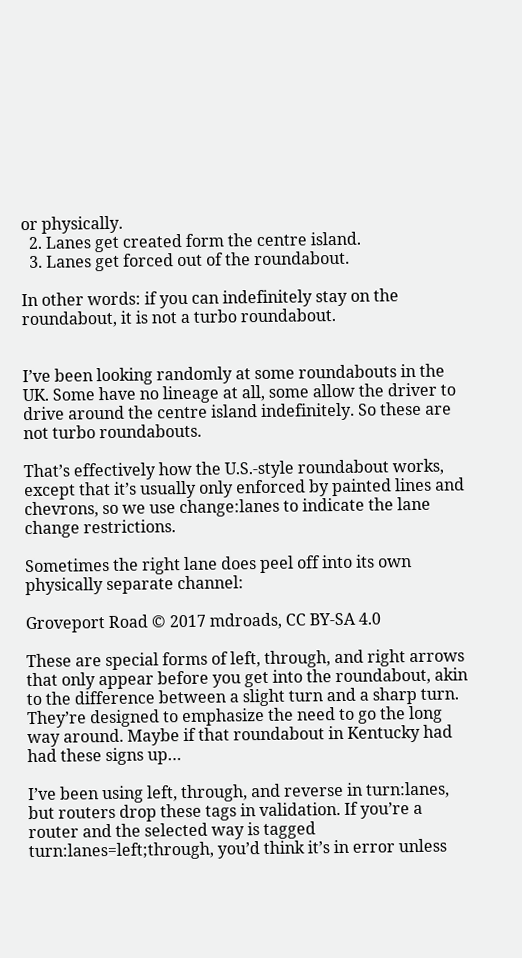or physically.
  2. Lanes get created form the centre island.
  3. Lanes get forced out of the roundabout.

In other words: if you can indefinitely stay on the roundabout, it is not a turbo roundabout.


I’ve been looking randomly at some roundabouts in the UK. Some have no lineage at all, some allow the driver to drive around the centre island indefinitely. So these are not turbo roundabouts.

That’s effectively how the U.S.-style roundabout works, except that it’s usually only enforced by painted lines and chevrons, so we use change:lanes to indicate the lane change restrictions.

Sometimes the right lane does peel off into its own physically separate channel:

Groveport Road © 2017 mdroads, CC BY-SA 4.0

These are special forms of left, through, and right arrows that only appear before you get into the roundabout, akin to the difference between a slight turn and a sharp turn. They’re designed to emphasize the need to go the long way around. Maybe if that roundabout in Kentucky had had these signs up…

I’ve been using left, through, and reverse in turn:lanes, but routers drop these tags in validation. If you’re a router and the selected way is tagged turn:lanes=left;through, you’d think it’s in error unless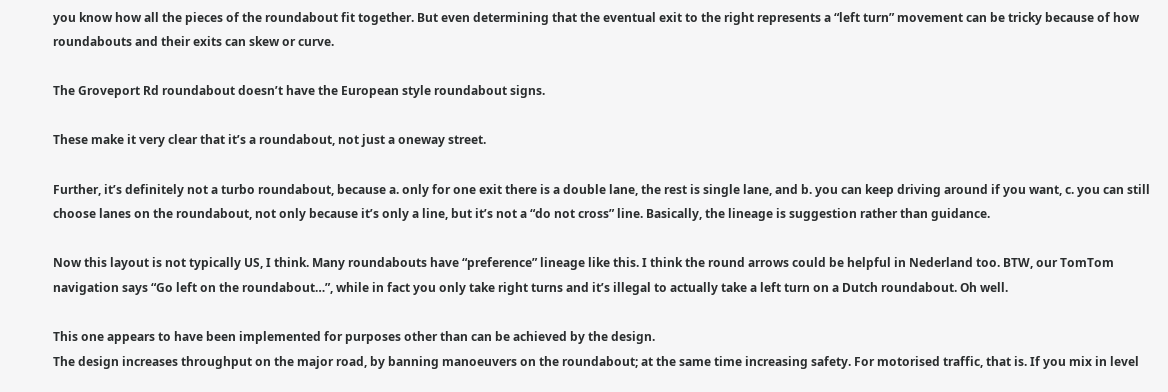you know how all the pieces of the roundabout fit together. But even determining that the eventual exit to the right represents a “left turn” movement can be tricky because of how roundabouts and their exits can skew or curve.

The Groveport Rd roundabout doesn’t have the European style roundabout signs.

These make it very clear that it’s a roundabout, not just a oneway street.

Further, it’s definitely not a turbo roundabout, because a. only for one exit there is a double lane, the rest is single lane, and b. you can keep driving around if you want, c. you can still choose lanes on the roundabout, not only because it’s only a line, but it’s not a “do not cross” line. Basically, the lineage is suggestion rather than guidance.

Now this layout is not typically US, I think. Many roundabouts have “preference” lineage like this. I think the round arrows could be helpful in Nederland too. BTW, our TomTom navigation says “Go left on the roundabout…”, while in fact you only take right turns and it’s illegal to actually take a left turn on a Dutch roundabout. Oh well.

This one appears to have been implemented for purposes other than can be achieved by the design.
The design increases throughput on the major road, by banning manoeuvers on the roundabout; at the same time increasing safety. For motorised traffic, that is. If you mix in level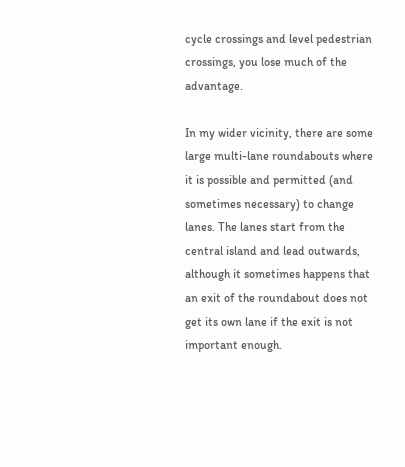cycle crossings and level pedestrian crossings, you lose much of the advantage.

In my wider vicinity, there are some large multi-lane roundabouts where it is possible and permitted (and sometimes necessary) to change lanes. The lanes start from the central island and lead outwards, although it sometimes happens that an exit of the roundabout does not get its own lane if the exit is not important enough.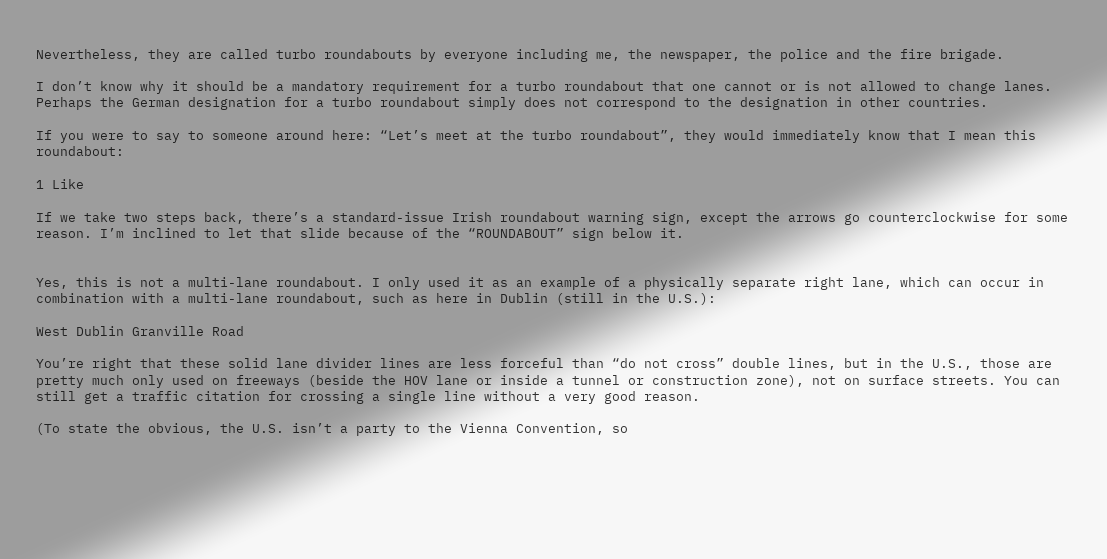Nevertheless, they are called turbo roundabouts by everyone including me, the newspaper, the police and the fire brigade.

I don’t know why it should be a mandatory requirement for a turbo roundabout that one cannot or is not allowed to change lanes. Perhaps the German designation for a turbo roundabout simply does not correspond to the designation in other countries.

If you were to say to someone around here: “Let’s meet at the turbo roundabout”, they would immediately know that I mean this roundabout:

1 Like

If we take two steps back, there’s a standard-issue Irish roundabout warning sign, except the arrows go counterclockwise for some reason. I’m inclined to let that slide because of the “ROUNDABOUT” sign below it.


Yes, this is not a multi-lane roundabout. I only used it as an example of a physically separate right lane, which can occur in combination with a multi-lane roundabout, such as here in Dublin (still in the U.S.):

West Dublin Granville Road

You’re right that these solid lane divider lines are less forceful than “do not cross” double lines, but in the U.S., those are pretty much only used on freeways (beside the HOV lane or inside a tunnel or construction zone), not on surface streets. You can still get a traffic citation for crossing a single line without a very good reason.

(To state the obvious, the U.S. isn’t a party to the Vienna Convention, so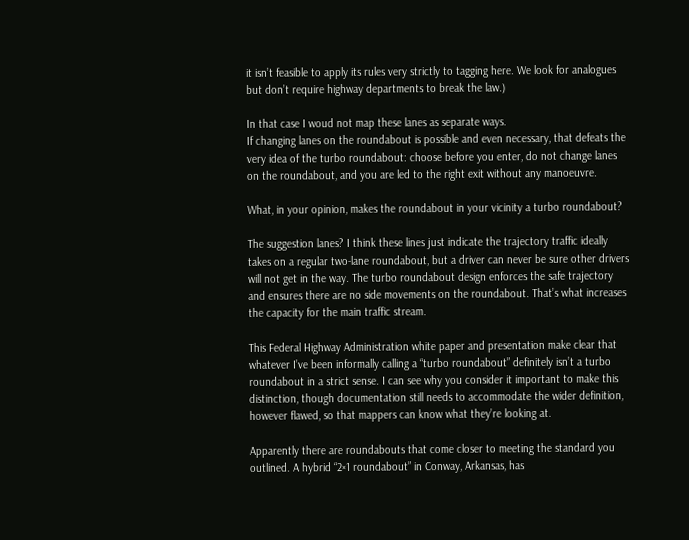it isn’t feasible to apply its rules very strictly to tagging here. We look for analogues but don’t require highway departments to break the law.)

In that case I woud not map these lanes as separate ways.
If changing lanes on the roundabout is possible and even necessary, that defeats the very idea of the turbo roundabout: choose before you enter, do not change lanes on the roundabout, and you are led to the right exit without any manoeuvre.

What, in your opinion, makes the roundabout in your vicinity a turbo roundabout?

The suggestion lanes? I think these lines just indicate the trajectory traffic ideally takes on a regular two-lane roundabout, but a driver can never be sure other drivers will not get in the way. The turbo roundabout design enforces the safe trajectory and ensures there are no side movements on the roundabout. That’s what increases the capacity for the main traffic stream.

This Federal Highway Administration white paper and presentation make clear that whatever I’ve been informally calling a “turbo roundabout” definitely isn’t a turbo roundabout in a strict sense. I can see why you consider it important to make this distinction, though documentation still needs to accommodate the wider definition, however flawed, so that mappers can know what they’re looking at.

Apparently there are roundabouts that come closer to meeting the standard you outlined. A hybrid “2×1 roundabout” in Conway, Arkansas, has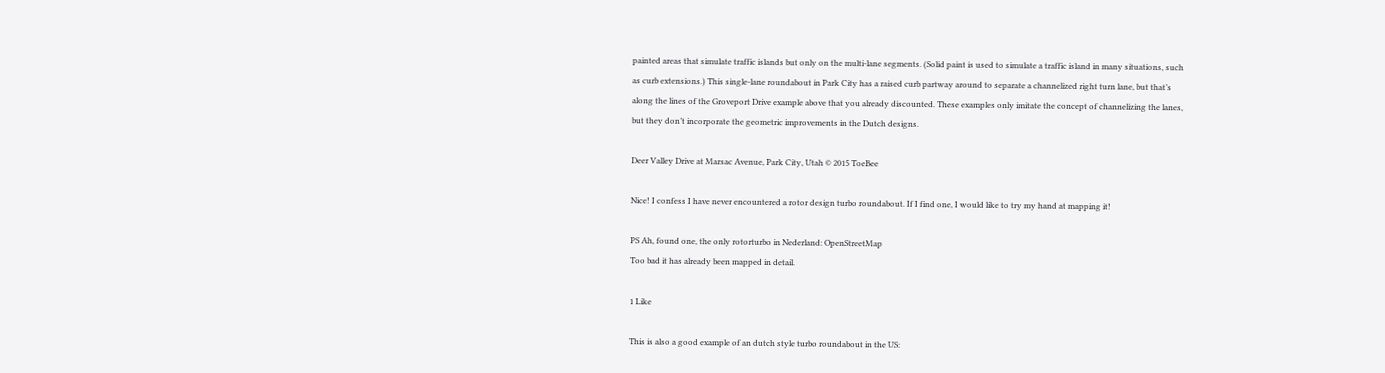painted areas that simulate traffic islands but only on the multi-lane segments. (Solid paint is used to simulate a traffic island in many situations, such as curb extensions.) This single-lane roundabout in Park City has a raised curb partway around to separate a channelized right turn lane, but that’s along the lines of the Groveport Drive example above that you already discounted. These examples only imitate the concept of channelizing the lanes, but they don’t incorporate the geometric improvements in the Dutch designs.

Deer Valley Drive at Marsac Avenue, Park City, Utah © 2015 ToeBee

Nice! I confess I have never encountered a rotor design turbo roundabout. If I find one, I would like to try my hand at mapping it!

PS Ah, found one, the only rotorturbo in Nederland: OpenStreetMap
Too bad it has already been mapped in detail.

1 Like

This is also a good example of an dutch style turbo roundabout in the US: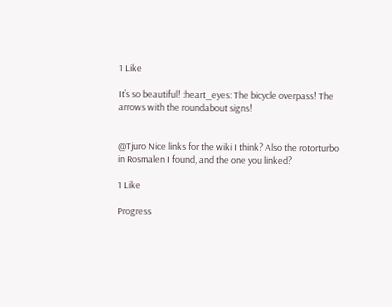1 Like

It’s so beautiful! :heart_eyes: The bicycle overpass! The arrows with the roundabout signs!


@Tjuro Nice links for the wiki I think? Also the rotorturbo in Rosmalen I found, and the one you linked?

1 Like

Progress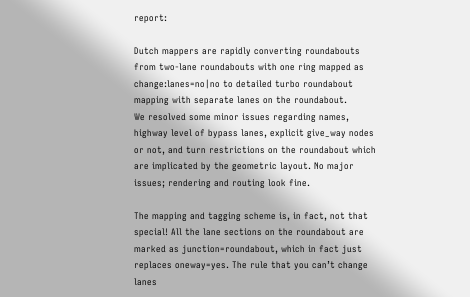report:

Dutch mappers are rapidly converting roundabouts from two-lane roundabouts with one ring mapped as change:lanes=no|no to detailed turbo roundabout mapping with separate lanes on the roundabout.
We resolved some minor issues regarding names, highway level of bypass lanes, explicit give_way nodes or not, and turn restrictions on the roundabout which are implicated by the geometric layout. No major issues; rendering and routing look fine.

The mapping and tagging scheme is, in fact, not that special! All the lane sections on the roundabout are marked as junction=roundabout, which in fact just replaces oneway=yes. The rule that you can’t change lanes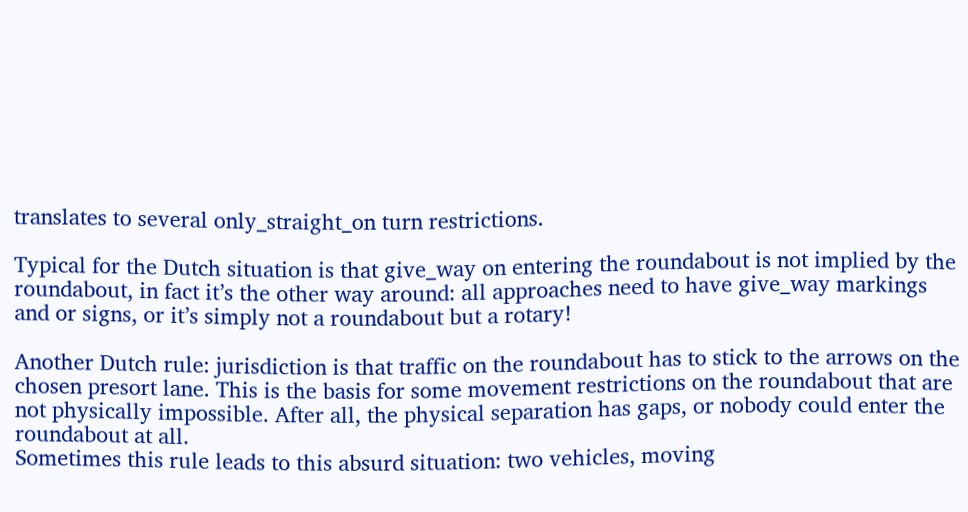translates to several only_straight_on turn restrictions.

Typical for the Dutch situation is that give_way on entering the roundabout is not implied by the roundabout, in fact it’s the other way around: all approaches need to have give_way markings and or signs, or it’s simply not a roundabout but a rotary!

Another Dutch rule: jurisdiction is that traffic on the roundabout has to stick to the arrows on the chosen presort lane. This is the basis for some movement restrictions on the roundabout that are not physically impossible. After all, the physical separation has gaps, or nobody could enter the roundabout at all.
Sometimes this rule leads to this absurd situation: two vehicles, moving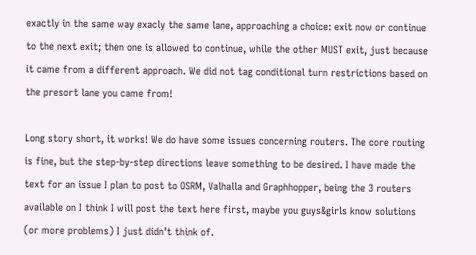exactly in the same way exacly the same lane, approaching a choice: exit now or continue to the next exit; then one is allowed to continue, while the other MUST exit, just because it came from a different approach. We did not tag conditional turn restrictions based on the presort lane you came from!

Long story short, it works! We do have some issues concerning routers. The core routing is fine, but the step-by-step directions leave something to be desired. I have made the text for an issue I plan to post to OSRM, Valhalla and Graphhopper, being the 3 routers available on I think I will post the text here first, maybe you guys&girls know solutions (or more problems) I just didn’t think of.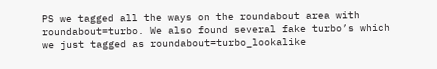PS we tagged all the ways on the roundabout area with roundabout=turbo. We also found several fake turbo’s which we just tagged as roundabout=turbo_lookalike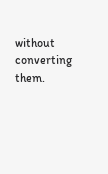without converting them.